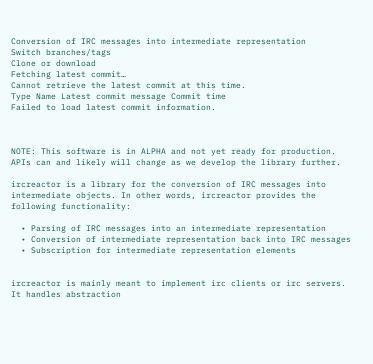Conversion of IRC messages into intermediate representation
Switch branches/tags
Clone or download
Fetching latest commit…
Cannot retrieve the latest commit at this time.
Type Name Latest commit message Commit time
Failed to load latest commit information.



NOTE: This software is in ALPHA and not yet ready for production. APIs can and likely will change as we develop the library further.

ircreactor is a library for the conversion of IRC messages into intermediate objects. In other words, ircreactor provides the following functionality:

  • Parsing of IRC messages into an intermediate representation
  • Conversion of intermediate representation back into IRC messages
  • Subscription for intermediate representation elements


ircreactor is mainly meant to implement irc clients or irc servers. It handles abstraction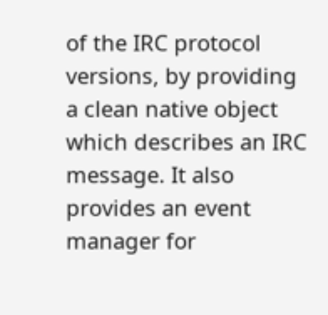of the IRC protocol versions, by providing a clean native object which describes an IRC message. It also provides an event manager for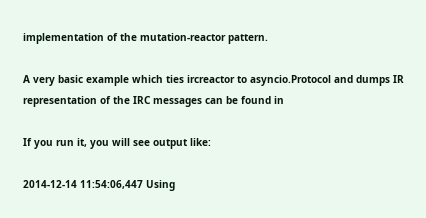implementation of the mutation-reactor pattern.

A very basic example which ties ircreactor to asyncio.Protocol and dumps IR representation of the IRC messages can be found in

If you run it, you will see output like:

2014-12-14 11:54:06,447 Using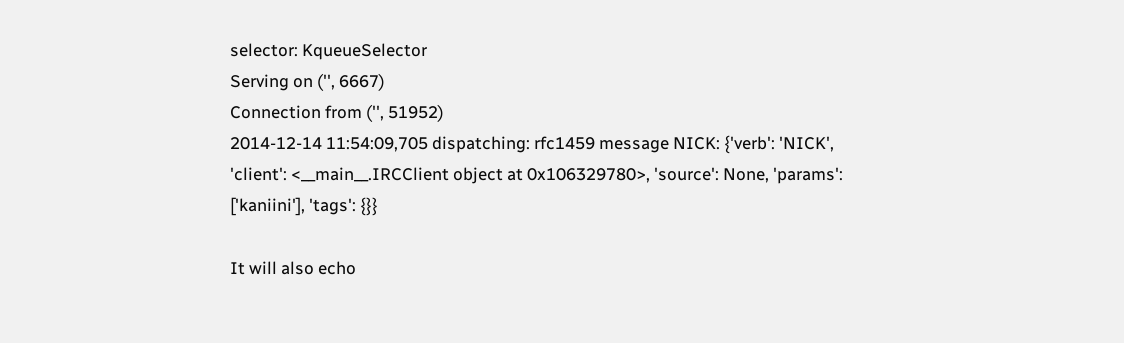selector: KqueueSelector
Serving on ('', 6667)
Connection from ('', 51952)
2014-12-14 11:54:09,705 dispatching: rfc1459 message NICK: {'verb': 'NICK', 'client': <__main__.IRCClient object at 0x106329780>, 'source': None, 'params': ['kaniini'], 'tags': {}}

It will also echo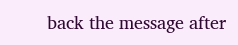back the message after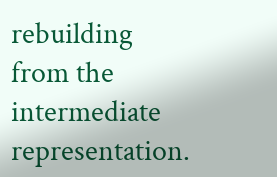rebuilding from the intermediate representation.